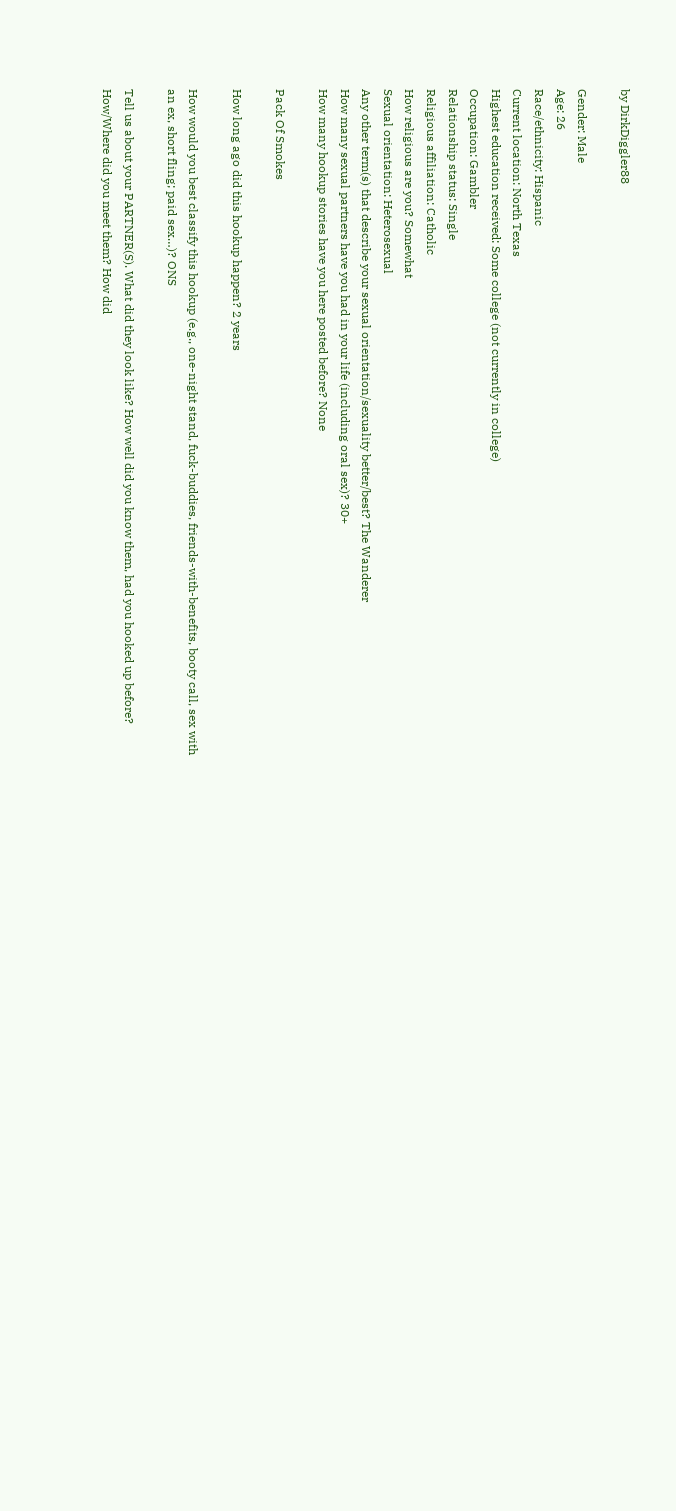by DirkDiggler88

Gender: Male
Age: 26
Race/ethnicity: Hispanic
Current location: North Texas
Highest education received: Some college (not currently in college)
Occupation: Gambler
Relationship status: Single
Religious affiliation: Catholic
How religious are you? Somewhat
Sexual orientation: Heterosexual
Any other term(s) that describe your sexual orientation/sexuality better/best? The Wanderer
How many sexual partners have you had in your life (including oral sex)? 30+
How many hookup stories have you here posted before? None

Pack Of Smokes

How long ago did this hookup happen? 2 years

How would you best classify this hookup (e.g., one-night stand, fuck-buddies, friends-with-benefits, booty call, sex with an ex, short fling; paid sex…)? ONS

Tell us about your PARTNER(S). What did they look like? How well did you know them, had you hooked up before? How/Where did you meet them? How did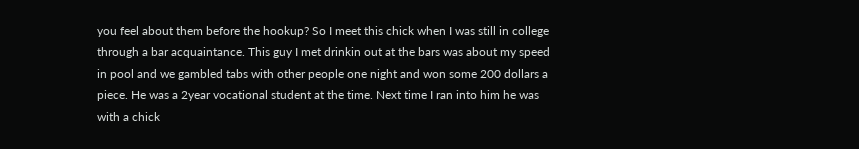you feel about them before the hookup? So I meet this chick when I was still in college through a bar acquaintance. This guy I met drinkin out at the bars was about my speed in pool and we gambled tabs with other people one night and won some 200 dollars a piece. He was a 2year vocational student at the time. Next time I ran into him he was with a chick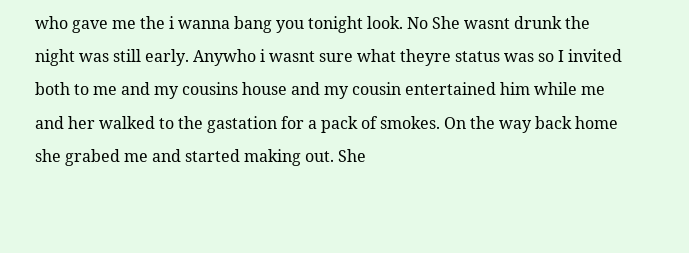who gave me the i wanna bang you tonight look. No She wasnt drunk the night was still early. Anywho i wasnt sure what theyre status was so I invited both to me and my cousins house and my cousin entertained him while me and her walked to the gastation for a pack of smokes. On the way back home she grabed me and started making out. She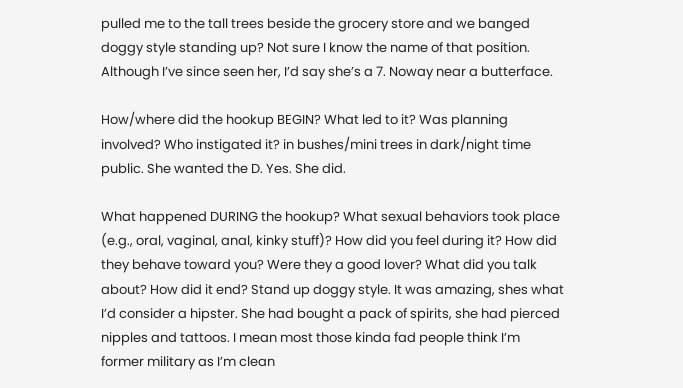pulled me to the tall trees beside the grocery store and we banged doggy style standing up? Not sure I know the name of that position. Although I’ve since seen her, I’d say she’s a 7. Noway near a butterface.

How/where did the hookup BEGIN? What led to it? Was planning involved? Who instigated it? in bushes/mini trees in dark/night time public. She wanted the D. Yes. She did.

What happened DURING the hookup? What sexual behaviors took place (e.g., oral, vaginal, anal, kinky stuff)? How did you feel during it? How did they behave toward you? Were they a good lover? What did you talk about? How did it end? Stand up doggy style. It was amazing, shes what I’d consider a hipster. She had bought a pack of spirits, she had pierced nipples and tattoos. I mean most those kinda fad people think I’m former military as I’m clean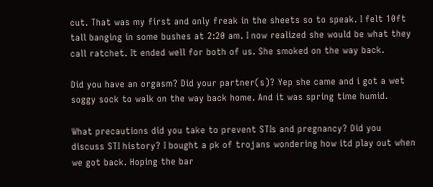cut. That was my first and only freak in the sheets so to speak. I felt 10ft tall banging in some bushes at 2:20 am. I now realized she would be what they call ratchet. It ended well for both of us. She smoked on the way back.

Did you have an orgasm? Did your partner(s)? Yep she came and i got a wet soggy sock to walk on the way back home. And it was spring time humid.

What precautions did you take to prevent STIs and pregnancy? Did you discuss STI history? I bought a pk of trojans wondering how itd play out when we got back. Hoping the bar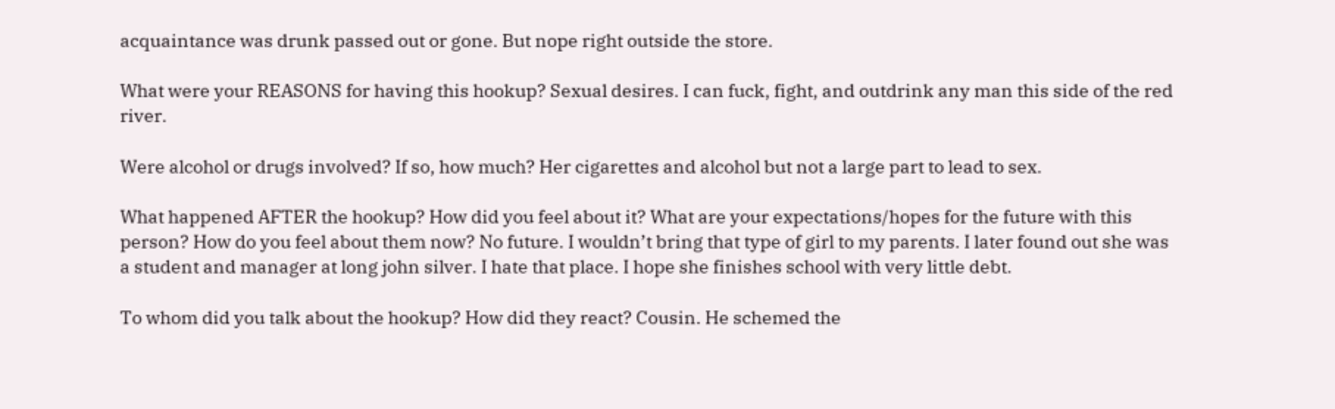acquaintance was drunk passed out or gone. But nope right outside the store.

What were your REASONS for having this hookup? Sexual desires. I can fuck, fight, and outdrink any man this side of the red river.

Were alcohol or drugs involved? If so, how much? Her cigarettes and alcohol but not a large part to lead to sex.

What happened AFTER the hookup? How did you feel about it? What are your expectations/hopes for the future with this person? How do you feel about them now? No future. I wouldn’t bring that type of girl to my parents. I later found out she was a student and manager at long john silver. I hate that place. I hope she finishes school with very little debt.

To whom did you talk about the hookup? How did they react? Cousin. He schemed the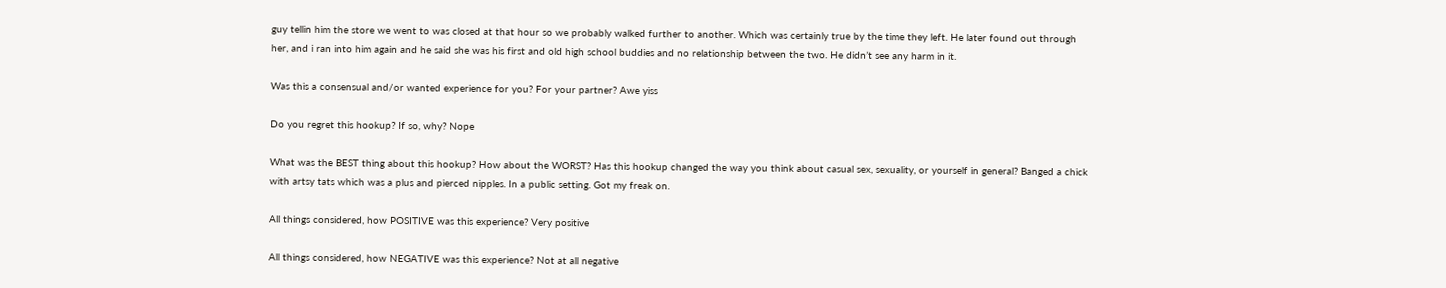guy tellin him the store we went to was closed at that hour so we probably walked further to another. Which was certainly true by the time they left. He later found out through her, and i ran into him again and he said she was his first and old high school buddies and no relationship between the two. He didn’t see any harm in it.

Was this a consensual and/or wanted experience for you? For your partner? Awe yiss

Do you regret this hookup? If so, why? Nope

What was the BEST thing about this hookup? How about the WORST? Has this hookup changed the way you think about casual sex, sexuality, or yourself in general? Banged a chick with artsy tats which was a plus and pierced nipples. In a public setting. Got my freak on.

All things considered, how POSITIVE was this experience? Very positive

All things considered, how NEGATIVE was this experience? Not at all negative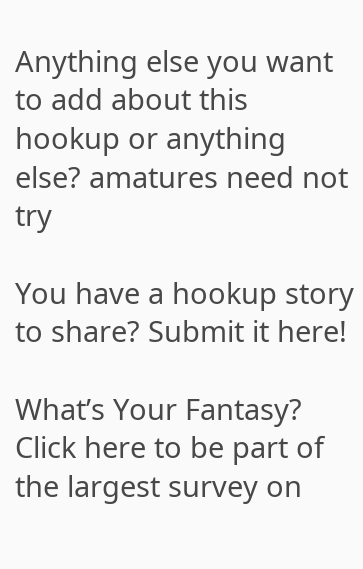Anything else you want to add about this hookup or anything else? amatures need not try

You have a hookup story to share? Submit it here!

What’s Your Fantasy? Click here to be part of the largest survey on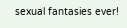sexual fantasies ever!